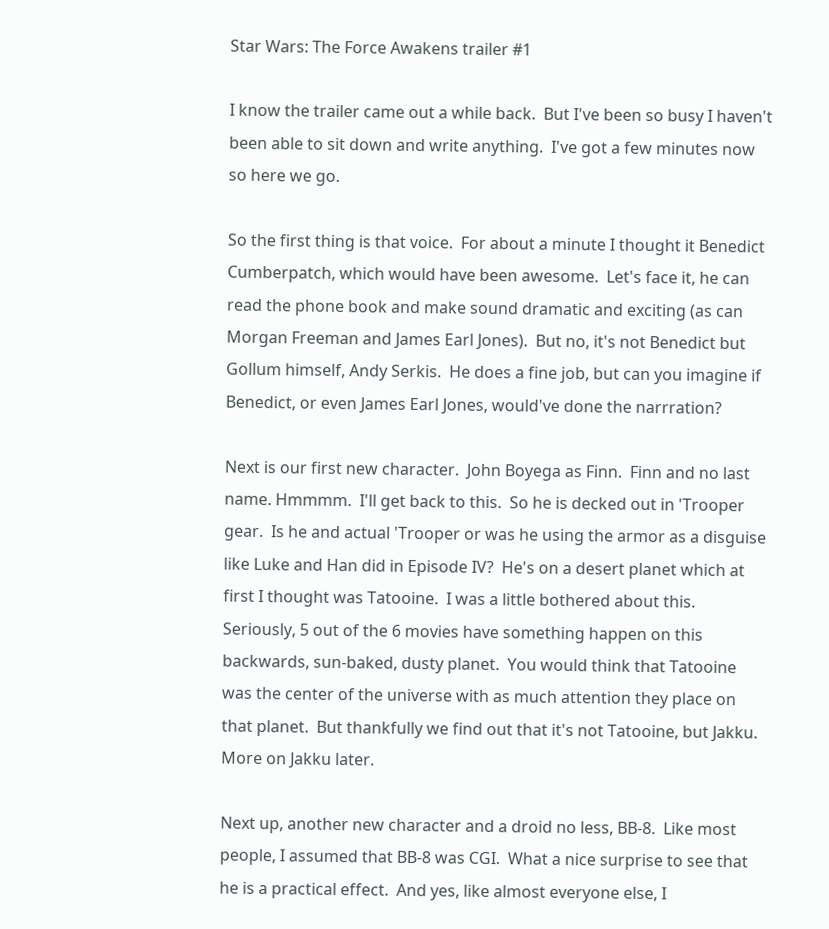Star Wars: The Force Awakens trailer #1

I know the trailer came out a while back.  But I've been so busy I haven't been able to sit down and write anything.  I've got a few minutes now so here we go.

So the first thing is that voice.  For about a minute I thought it Benedict Cumberpatch, which would have been awesome.  Let's face it, he can read the phone book and make sound dramatic and exciting (as can Morgan Freeman and James Earl Jones).  But no, it's not Benedict but Gollum himself, Andy Serkis.  He does a fine job, but can you imagine if Benedict, or even James Earl Jones, would've done the narrration?

Next is our first new character.  John Boyega as Finn.  Finn and no last name. Hmmmm.  I'll get back to this.  So he is decked out in 'Trooper gear.  Is he and actual 'Trooper or was he using the armor as a disguise like Luke and Han did in Episode IV?  He's on a desert planet which at first I thought was Tatooine.  I was a little bothered about this.  Seriously, 5 out of the 6 movies have something happen on this backwards, sun-baked, dusty planet.  You would think that Tatooine was the center of the universe with as much attention they place on that planet.  But thankfully we find out that it's not Tatooine, but Jakku.  More on Jakku later.

Next up, another new character and a droid no less, BB-8.  Like most people, I assumed that BB-8 was CGI.  What a nice surprise to see that he is a practical effect.  And yes, like almost everyone else, I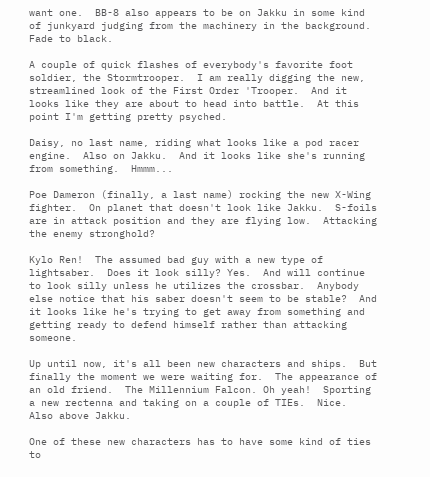want one.  BB-8 also appears to be on Jakku in some kind of junkyard judging from the machinery in the background.  Fade to black.

A couple of quick flashes of everybody's favorite foot soldier, the Stormtrooper.  I am really digging the new, streamlined look of the First Order 'Trooper.  And it looks like they are about to head into battle.  At this point I'm getting pretty psyched.

Daisy, no last name, riding what looks like a pod racer engine.  Also on Jakku.  And it looks like she's running from something.  Hmmm...

Poe Dameron (finally, a last name) rocking the new X-Wing fighter.  On planet that doesn't look like Jakku.  S-foils are in attack position and they are flying low.  Attacking the enemy stronghold?

Kylo Ren!  The assumed bad guy with a new type of lightsaber.  Does it look silly? Yes.  And will continue to look silly unless he utilizes the crossbar.  Anybody else notice that his saber doesn't seem to be stable?  And it looks like he's trying to get away from something and getting ready to defend himself rather than attacking someone.

Up until now, it's all been new characters and ships.  But finally the moment we were waiting for.  The appearance of an old friend.  The Millennium Falcon. Oh yeah!  Sporting a new rectenna and taking on a couple of TIEs.  Nice.  Also above Jakku.

One of these new characters has to have some kind of ties to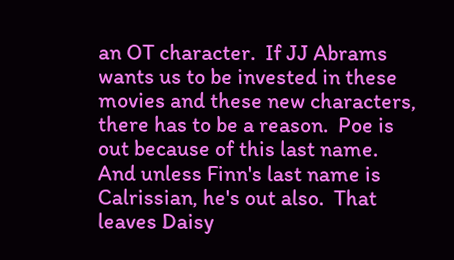an OT character.  If JJ Abrams wants us to be invested in these movies and these new characters, there has to be a reason.  Poe is out because of this last name.  And unless Finn's last name is Calrissian, he's out also.  That leaves Daisy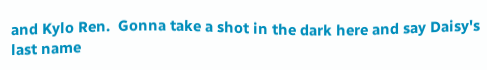and Kylo Ren.  Gonna take a shot in the dark here and say Daisy's last name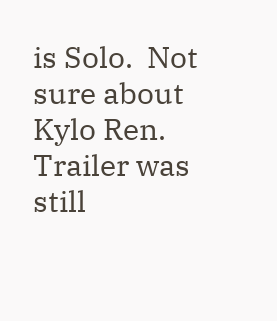is Solo.  Not sure about Kylo Ren.  Trailer was still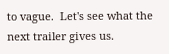to vague.  Let's see what the next trailer gives us.